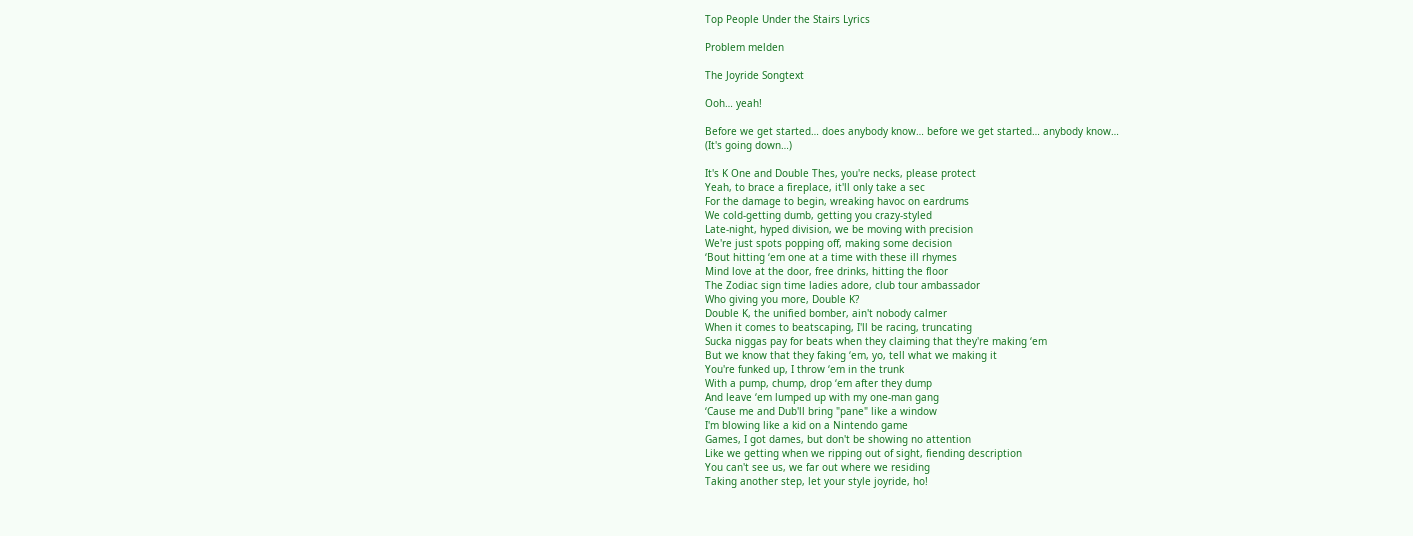Top People Under the Stairs Lyrics

Problem melden

The Joyride Songtext

Ooh… yeah!

Before we get started… does anybody know… before we get started… anybody know…
(It's going down…)

It's K One and Double Thes, you're necks, please protect
Yeah, to brace a fireplace, it'll only take a sec
For the damage to begin, wreaking havoc on eardrums
We cold-getting dumb, getting you crazy-styled
Late-night, hyped division, we be moving with precision
We're just spots popping off, making some decision
‘Bout hitting ‘em one at a time with these ill rhymes
Mind love at the door, free drinks, hitting the floor
The Zodiac sign time ladies adore, club tour ambassador
Who giving you more, Double K?
Double K, the unified bomber, ain't nobody calmer
When it comes to beatscaping, I'll be racing, truncating
Sucka niggas pay for beats when they claiming that they're making ‘em
But we know that they faking ‘em, yo, tell what we making it
You're funked up, I throw ‘em in the trunk
With a pump, chump, drop ‘em after they dump
And leave ‘em lumped up with my one-man gang
‘Cause me and Dub'll bring "pane" like a window
I'm blowing like a kid on a Nintendo game
Games, I got dames, but don't be showing no attention
Like we getting when we ripping out of sight, fiending description
You can't see us, we far out where we residing
Taking another step, let your style joyride, ho!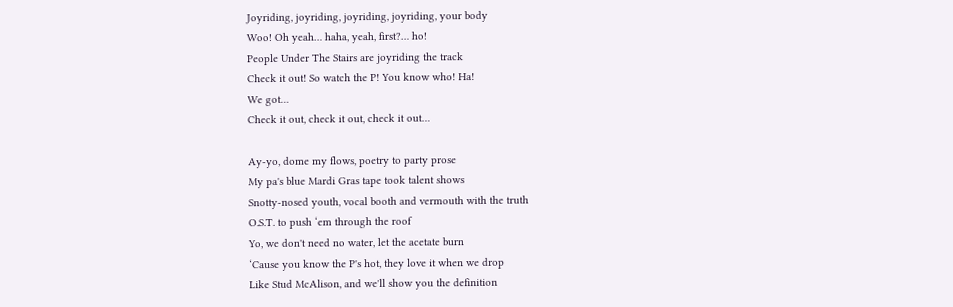Joyriding, joyriding, joyriding, joyriding, your body
Woo! Oh yeah… haha, yeah, first?… ho!
People Under The Stairs are joyriding the track
Check it out! So watch the P! You know who! Ha!
We got…
Check it out, check it out, check it out…

Ay-yo, dome my flows, poetry to party prose
My pa's blue Mardi Gras tape took talent shows
Snotty-nosed youth, vocal booth and vermouth with the truth
O.S.T. to push ‘em through the roof
Yo, we don't need no water, let the acetate burn
‘Cause you know the P's hot, they love it when we drop
Like Stud McAlison, and we'll show you the definition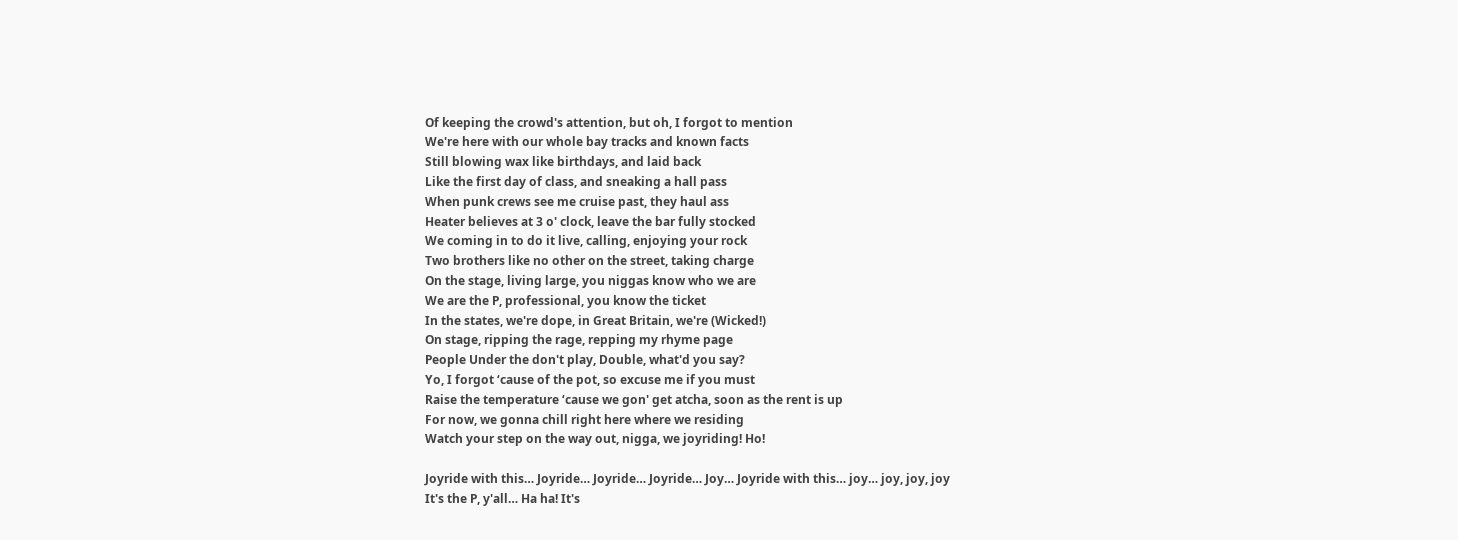Of keeping the crowd's attention, but oh, I forgot to mention
We're here with our whole bay tracks and known facts
Still blowing wax like birthdays, and laid back
Like the first day of class, and sneaking a hall pass
When punk crews see me cruise past, they haul ass
Heater believes at 3 o' clock, leave the bar fully stocked
We coming in to do it live, calling, enjoying your rock
Two brothers like no other on the street, taking charge
On the stage, living large, you niggas know who we are
We are the P, professional, you know the ticket
In the states, we're dope, in Great Britain, we're (Wicked!)
On stage, ripping the rage, repping my rhyme page
People Under the don't play, Double, what'd you say?
Yo, I forgot ‘cause of the pot, so excuse me if you must
Raise the temperature ‘cause we gon' get atcha, soon as the rent is up
For now, we gonna chill right here where we residing
Watch your step on the way out, nigga, we joyriding! Ho!

Joyride with this… Joyride… Joyride… Joyride… Joy… Joyride with this… joy… joy, joy, joy
It's the P, y'all… Ha ha! It's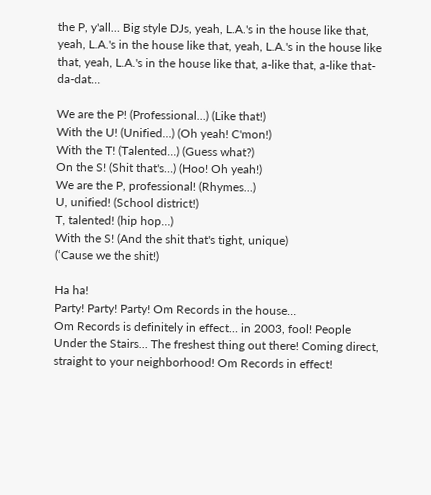the P, y'all… Big style DJs, yeah, L.A.'s in the house like that, yeah, L.A.'s in the house like that, yeah, L.A.'s in the house like that, yeah, L.A.'s in the house like that, a-like that, a-like that-da-dat…

We are the P! (Professional…) (Like that!)
With the U! (Unified…) (Oh yeah! C'mon!)
With the T! (Talented…) (Guess what?)
On the S! (Shit that's…) (Hoo! Oh yeah!)
We are the P, professional! (Rhymes…)
U, unified! (School district!)
T, talented! (hip hop…)
With the S! (And the shit that's tight, unique)
(‘Cause we the shit!)

Ha ha!
Party! Party! Party! Om Records in the house…
Om Records is definitely in effect… in 2003, fool! People Under the Stairs… The freshest thing out there! Coming direct, straight to your neighborhood! Om Records in effect!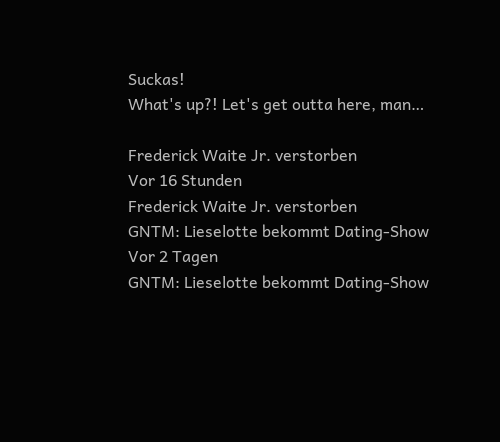Suckas!
What's up?! Let's get outta here, man…

Frederick Waite Jr. verstorben
Vor 16 Stunden
Frederick Waite Jr. verstorben
GNTM: Lieselotte bekommt Dating-Show
Vor 2 Tagen
GNTM: Lieselotte bekommt Dating-Show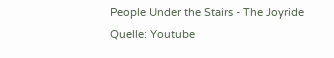People Under the Stairs - The Joyride
Quelle: Youtube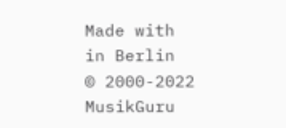Made with in Berlin
© 2000-2022 MusikGuru